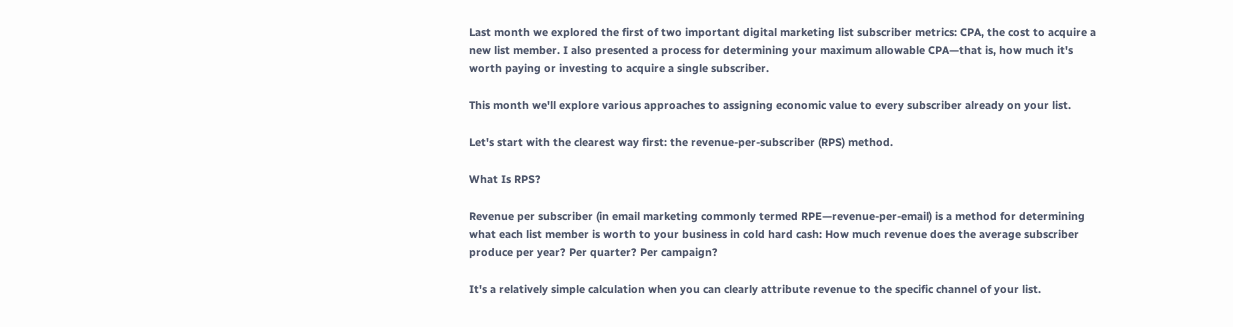Last month we explored the first of two important digital marketing list subscriber metrics: CPA, the cost to acquire a new list member. I also presented a process for determining your maximum allowable CPA—that is, how much it's worth paying or investing to acquire a single subscriber.

This month we'll explore various approaches to assigning economic value to every subscriber already on your list.

Let's start with the clearest way first: the revenue-per-subscriber (RPS) method.

What Is RPS?

Revenue per subscriber (in email marketing commonly termed RPE—revenue-per-email) is a method for determining what each list member is worth to your business in cold hard cash: How much revenue does the average subscriber produce per year? Per quarter? Per campaign?

It's a relatively simple calculation when you can clearly attribute revenue to the specific channel of your list.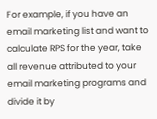For example, if you have an email marketing list and want to calculate RPS for the year, take all revenue attributed to your email marketing programs and divide it by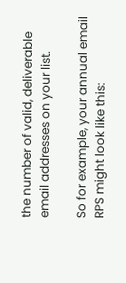the number of valid, deliverable email addresses on your list.

So for example, your annual email RPS might look like this: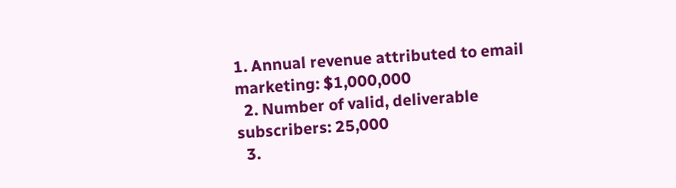1. Annual revenue attributed to email marketing: $1,000,000
  2. Number of valid, deliverable subscribers: 25,000
  3.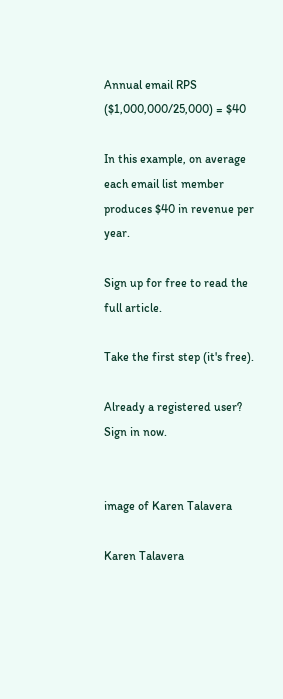Annual email RPS ($1,000,000/25,000) = $40

In this example, on average each email list member produces $40 in revenue per year.

Sign up for free to read the full article.

Take the first step (it's free).

Already a registered user? Sign in now.


image of Karen Talavera

Karen Talavera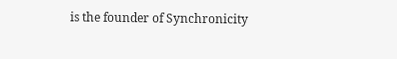is the founder of Synchronicity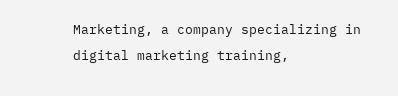Marketing, a company specializing in digital marketing training,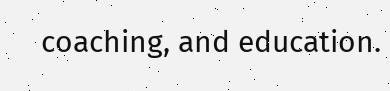coaching, and education.